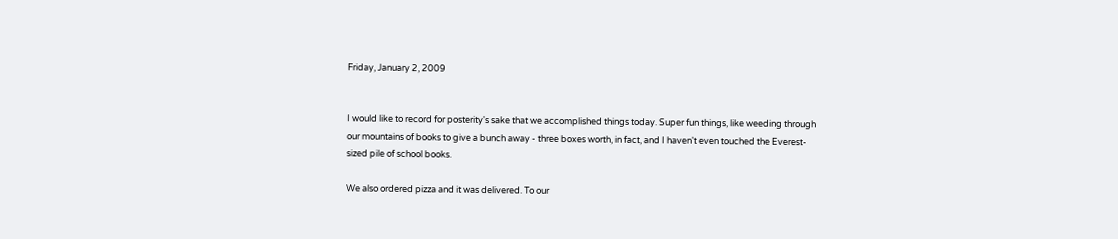Friday, January 2, 2009


I would like to record for posterity's sake that we accomplished things today. Super fun things, like weeding through our mountains of books to give a bunch away - three boxes worth, in fact, and I haven't even touched the Everest-sized pile of school books.

We also ordered pizza and it was delivered. To our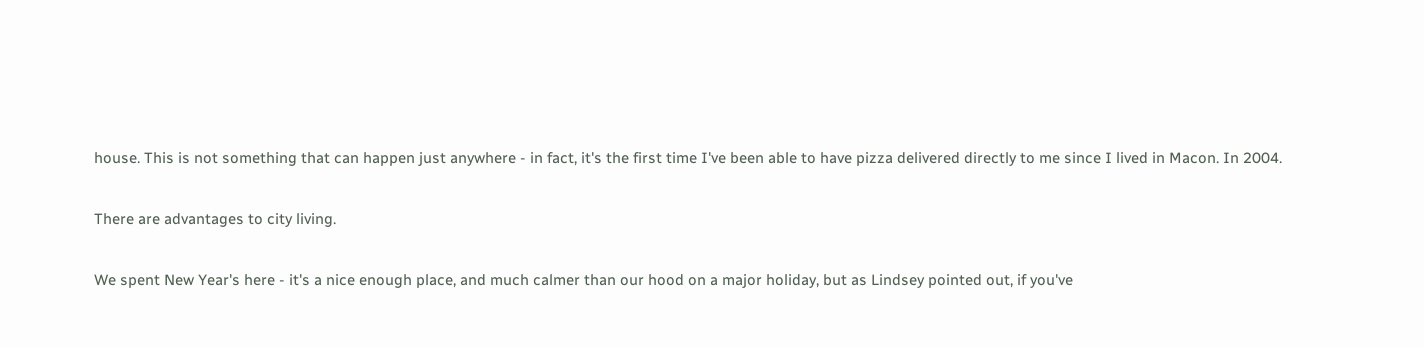house. This is not something that can happen just anywhere - in fact, it's the first time I've been able to have pizza delivered directly to me since I lived in Macon. In 2004.

There are advantages to city living.

We spent New Year's here - it's a nice enough place, and much calmer than our hood on a major holiday, but as Lindsey pointed out, if you've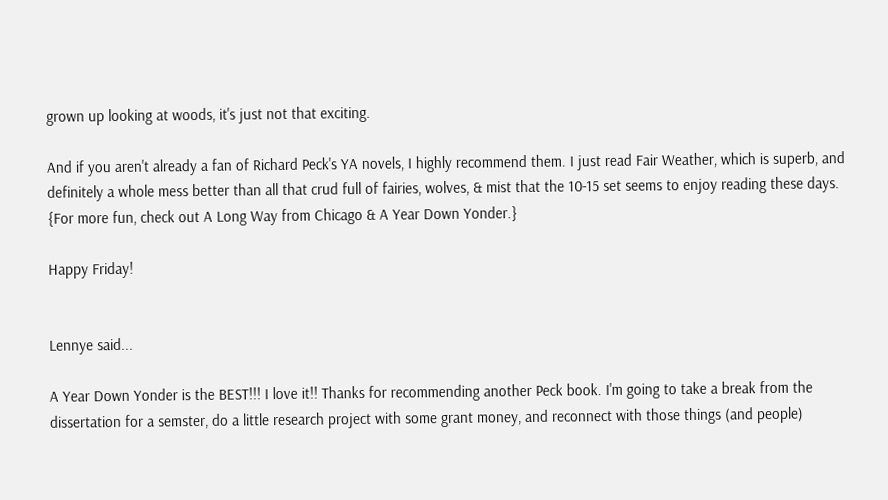grown up looking at woods, it's just not that exciting.

And if you aren't already a fan of Richard Peck's YA novels, I highly recommend them. I just read Fair Weather, which is superb, and definitely a whole mess better than all that crud full of fairies, wolves, & mist that the 10-15 set seems to enjoy reading these days. {For more fun, check out A Long Way from Chicago & A Year Down Yonder.}

Happy Friday!


Lennye said...

A Year Down Yonder is the BEST!!! I love it!! Thanks for recommending another Peck book. I'm going to take a break from the dissertation for a semster, do a little research project with some grant money, and reconnect with those things (and people)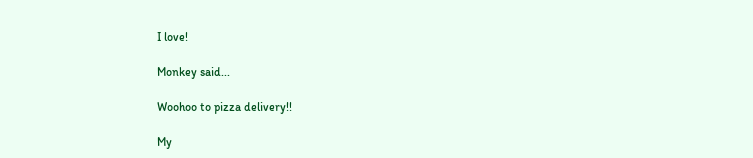I love!

Monkey said...

Woohoo to pizza delivery!!

My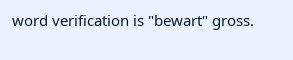word verification is "bewart" gross.